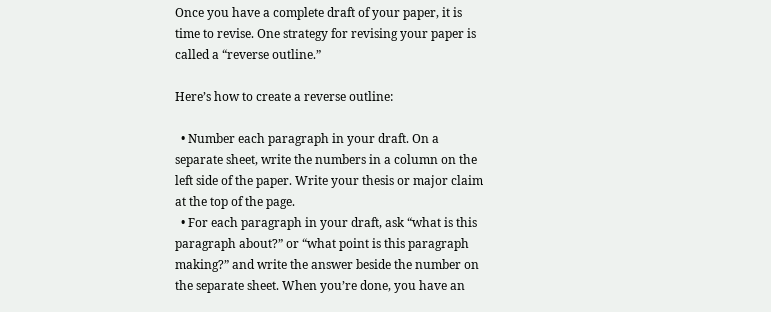Once you have a complete draft of your paper, it is time to revise. One strategy for revising your paper is called a “reverse outline.”

Here’s how to create a reverse outline:

  • Number each paragraph in your draft. On a separate sheet, write the numbers in a column on the left side of the paper. Write your thesis or major claim at the top of the page.
  • For each paragraph in your draft, ask “what is this paragraph about?” or “what point is this paragraph making?” and write the answer beside the number on the separate sheet. When you’re done, you have an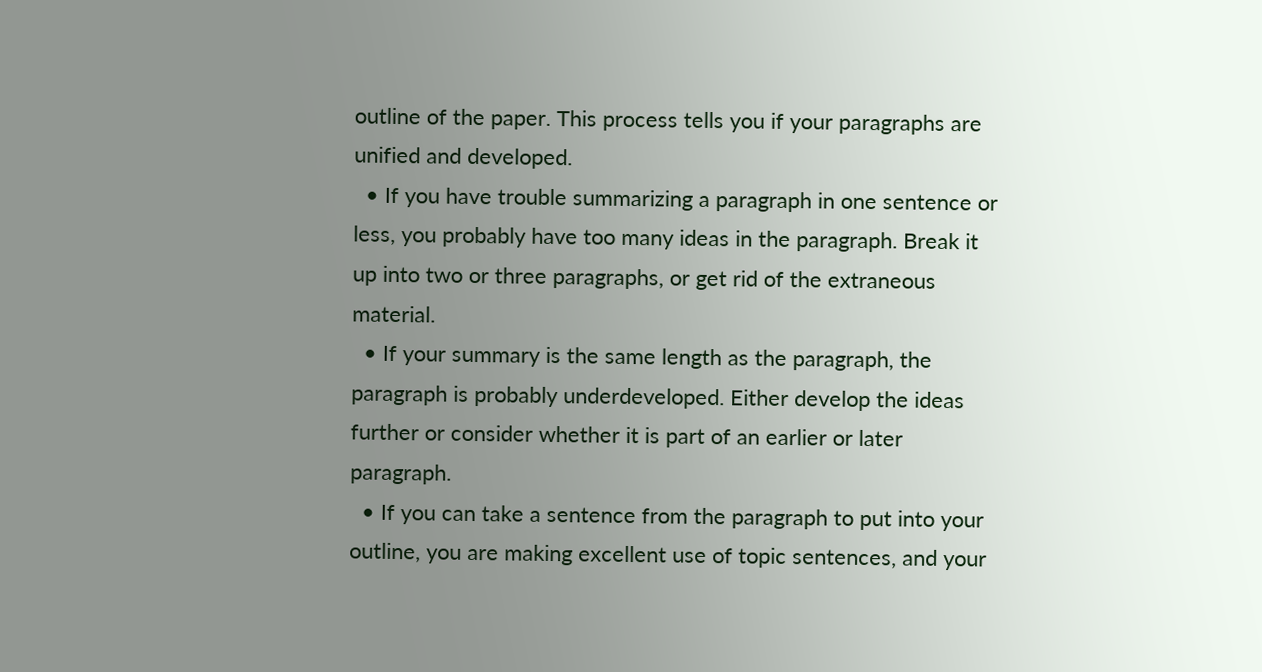outline of the paper. This process tells you if your paragraphs are unified and developed.
  • If you have trouble summarizing a paragraph in one sentence or less, you probably have too many ideas in the paragraph. Break it up into two or three paragraphs, or get rid of the extraneous material.
  • If your summary is the same length as the paragraph, the paragraph is probably underdeveloped. Either develop the ideas further or consider whether it is part of an earlier or later paragraph.
  • If you can take a sentence from the paragraph to put into your outline, you are making excellent use of topic sentences, and your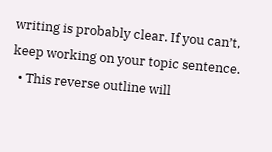writing is probably clear. If you can’t, keep working on your topic sentence.
  • This reverse outline will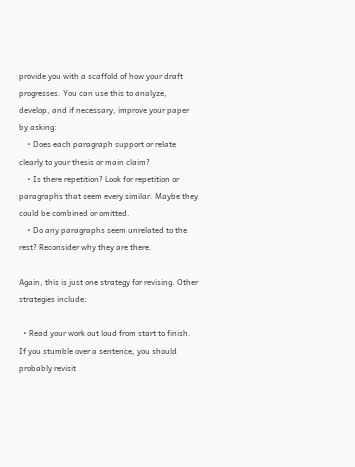provide you with a scaffold of how your draft progresses. You can use this to analyze, develop, and if necessary, improve your paper by asking:
    • Does each paragraph support or relate clearly to your thesis or main claim?
    • Is there repetition? Look for repetition or paragraphs that seem every similar. Maybe they could be combined or omitted.
    • Do any paragraphs seem unrelated to the rest? Reconsider why they are there.

Again, this is just one strategy for revising. Other strategies include:

  • Read your work out loud from start to finish. If you stumble over a sentence, you should probably revisit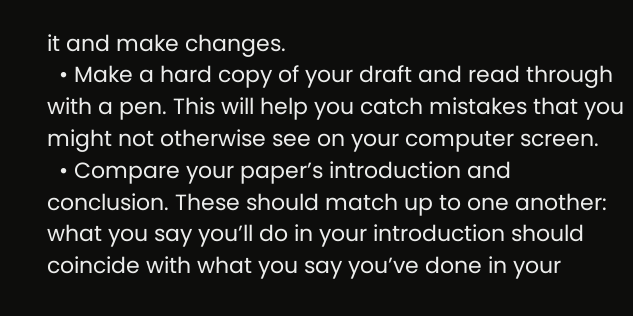it and make changes.
  • Make a hard copy of your draft and read through with a pen. This will help you catch mistakes that you might not otherwise see on your computer screen.
  • Compare your paper’s introduction and conclusion. These should match up to one another: what you say you’ll do in your introduction should coincide with what you say you’ve done in your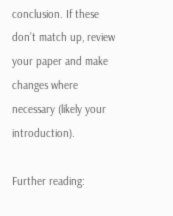conclusion. If these don’t match up, review your paper and make changes where necessary (likely your introduction).

Further reading: